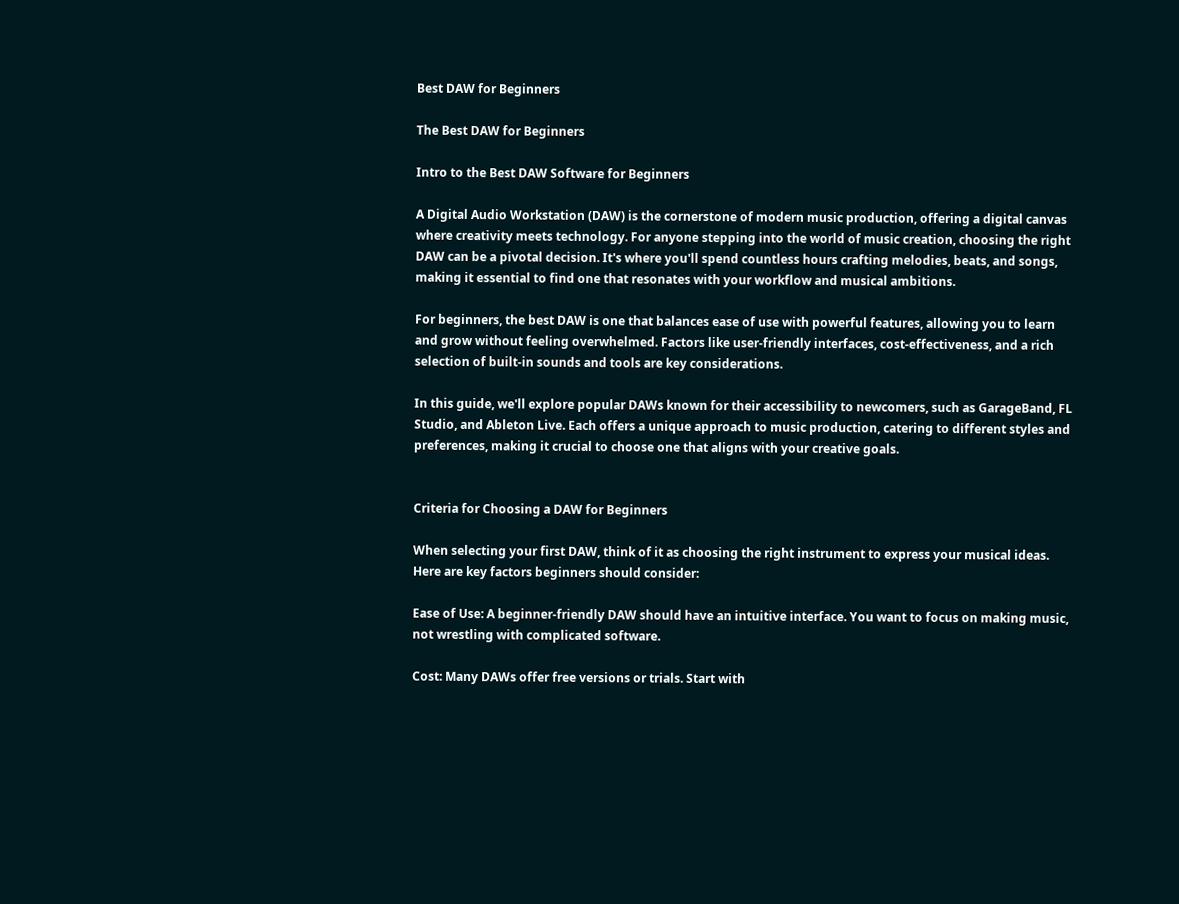Best DAW for Beginners

The Best DAW for Beginners

Intro to the Best DAW Software for Beginners

A Digital Audio Workstation (DAW) is the cornerstone of modern music production, offering a digital canvas where creativity meets technology. For anyone stepping into the world of music creation, choosing the right DAW can be a pivotal decision. It's where you'll spend countless hours crafting melodies, beats, and songs, making it essential to find one that resonates with your workflow and musical ambitions.

For beginners, the best DAW is one that balances ease of use with powerful features, allowing you to learn and grow without feeling overwhelmed. Factors like user-friendly interfaces, cost-effectiveness, and a rich selection of built-in sounds and tools are key considerations.

In this guide, we'll explore popular DAWs known for their accessibility to newcomers, such as GarageBand, FL Studio, and Ableton Live. Each offers a unique approach to music production, catering to different styles and preferences, making it crucial to choose one that aligns with your creative goals.


Criteria for Choosing a DAW for Beginners

When selecting your first DAW, think of it as choosing the right instrument to express your musical ideas. Here are key factors beginners should consider:

Ease of Use: A beginner-friendly DAW should have an intuitive interface. You want to focus on making music, not wrestling with complicated software.

Cost: Many DAWs offer free versions or trials. Start with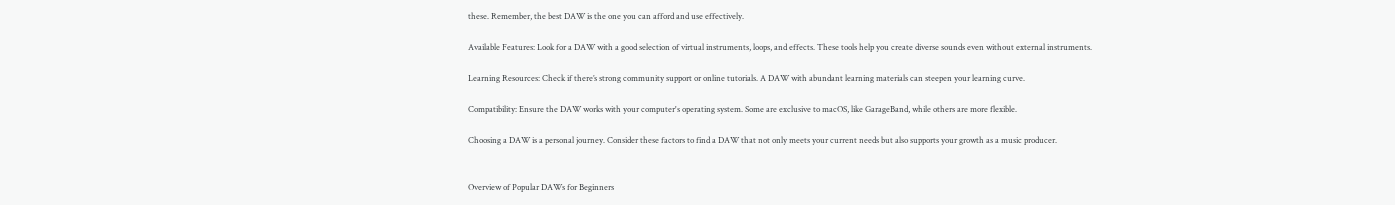these. Remember, the best DAW is the one you can afford and use effectively.

Available Features: Look for a DAW with a good selection of virtual instruments, loops, and effects. These tools help you create diverse sounds even without external instruments.

Learning Resources: Check if there’s strong community support or online tutorials. A DAW with abundant learning materials can steepen your learning curve.

Compatibility: Ensure the DAW works with your computer's operating system. Some are exclusive to macOS, like GarageBand, while others are more flexible.

Choosing a DAW is a personal journey. Consider these factors to find a DAW that not only meets your current needs but also supports your growth as a music producer.


Overview of Popular DAWs for Beginners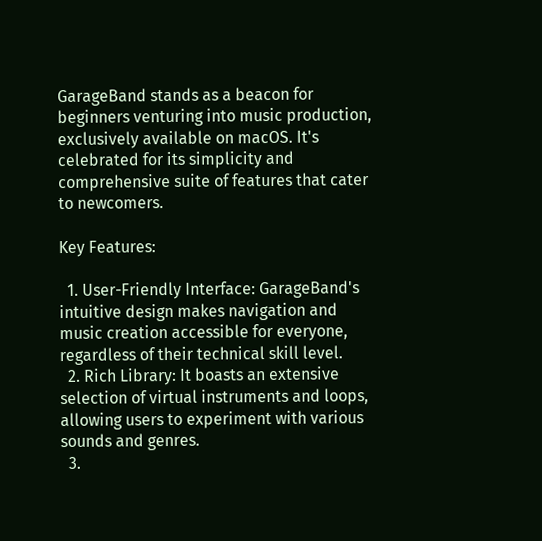GarageBand stands as a beacon for beginners venturing into music production, exclusively available on macOS. It's celebrated for its simplicity and comprehensive suite of features that cater to newcomers.

Key Features:

  1. User-Friendly Interface: GarageBand's intuitive design makes navigation and music creation accessible for everyone, regardless of their technical skill level.
  2. Rich Library: It boasts an extensive selection of virtual instruments and loops, allowing users to experiment with various sounds and genres.
  3.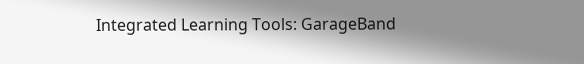Integrated Learning Tools: GarageBand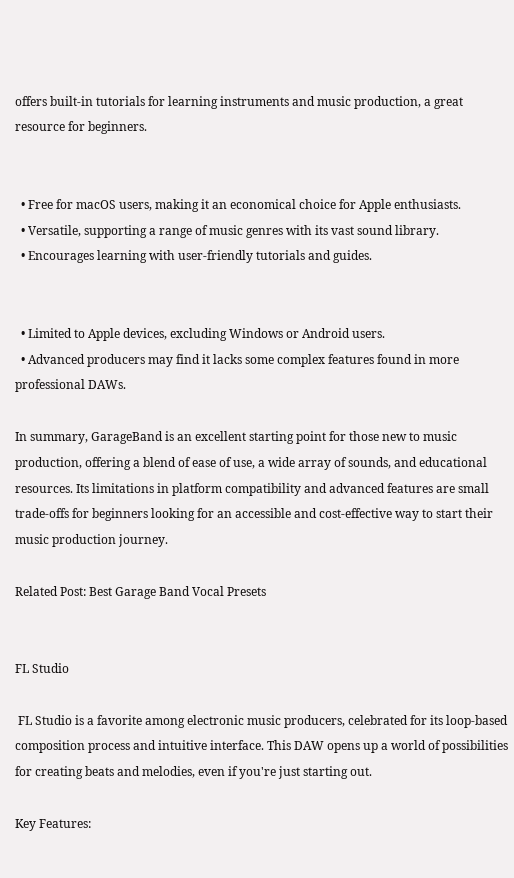offers built-in tutorials for learning instruments and music production, a great resource for beginners.


  • Free for macOS users, making it an economical choice for Apple enthusiasts.
  • Versatile, supporting a range of music genres with its vast sound library.
  • Encourages learning with user-friendly tutorials and guides.


  • Limited to Apple devices, excluding Windows or Android users.
  • Advanced producers may find it lacks some complex features found in more professional DAWs.

In summary, GarageBand is an excellent starting point for those new to music production, offering a blend of ease of use, a wide array of sounds, and educational resources. Its limitations in platform compatibility and advanced features are small trade-offs for beginners looking for an accessible and cost-effective way to start their music production journey.

Related Post: Best Garage Band Vocal Presets


FL Studio

 FL Studio is a favorite among electronic music producers, celebrated for its loop-based composition process and intuitive interface. This DAW opens up a world of possibilities for creating beats and melodies, even if you're just starting out.

Key Features: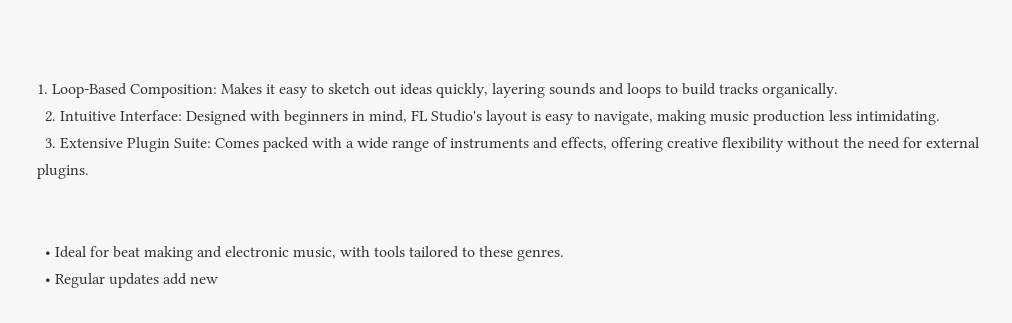1. Loop-Based Composition: Makes it easy to sketch out ideas quickly, layering sounds and loops to build tracks organically.
  2. Intuitive Interface: Designed with beginners in mind, FL Studio's layout is easy to navigate, making music production less intimidating.
  3. Extensive Plugin Suite: Comes packed with a wide range of instruments and effects, offering creative flexibility without the need for external plugins.


  • Ideal for beat making and electronic music, with tools tailored to these genres.
  • Regular updates add new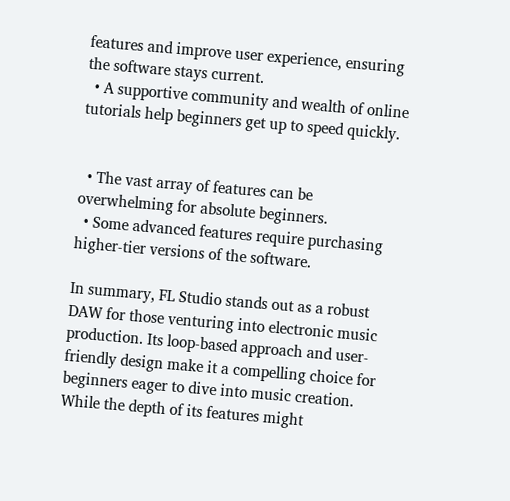features and improve user experience, ensuring the software stays current.
  • A supportive community and wealth of online tutorials help beginners get up to speed quickly.


  • The vast array of features can be overwhelming for absolute beginners.
  • Some advanced features require purchasing higher-tier versions of the software.

In summary, FL Studio stands out as a robust DAW for those venturing into electronic music production. Its loop-based approach and user-friendly design make it a compelling choice for beginners eager to dive into music creation. While the depth of its features might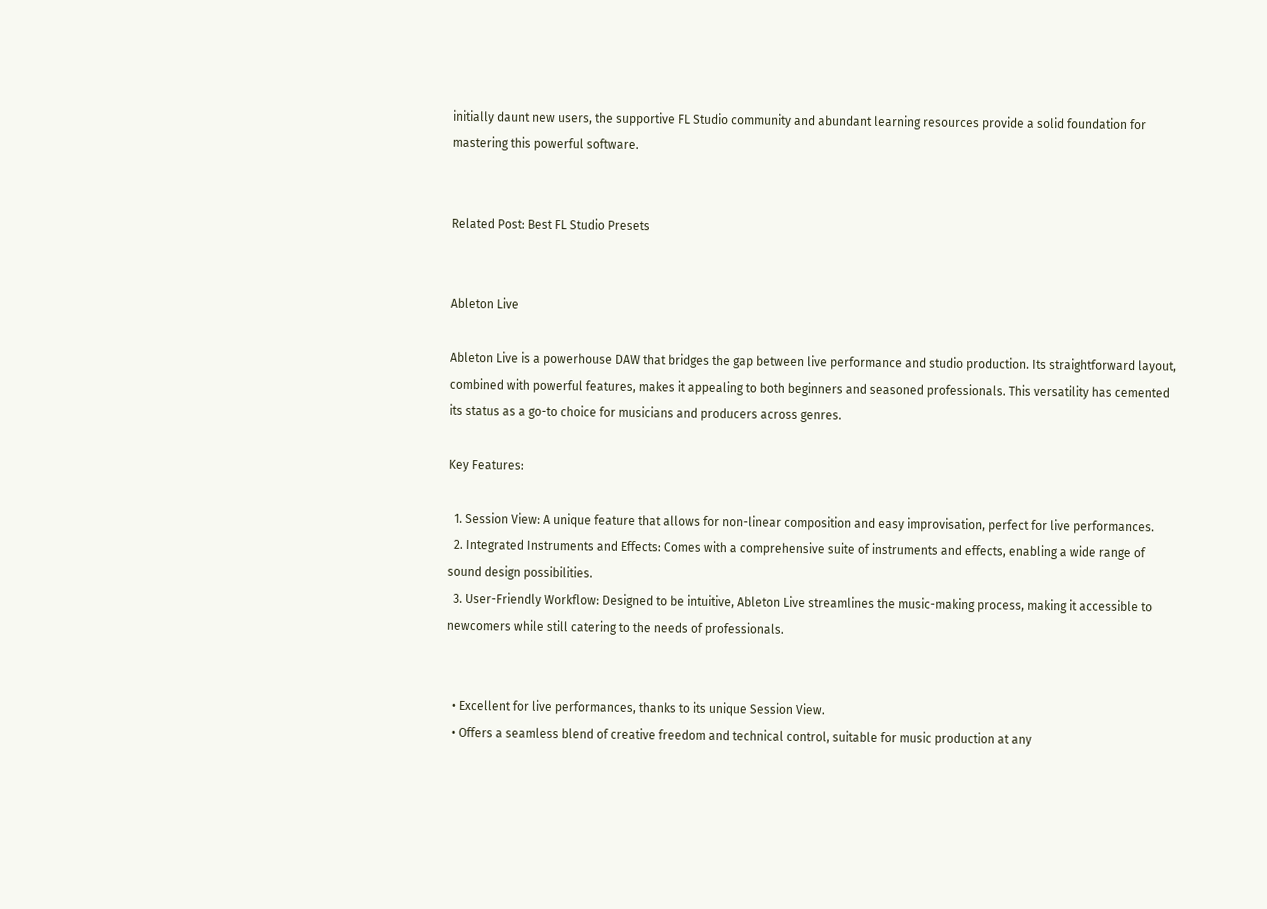initially daunt new users, the supportive FL Studio community and abundant learning resources provide a solid foundation for mastering this powerful software.


Related Post: Best FL Studio Presets


Ableton Live

Ableton Live is a powerhouse DAW that bridges the gap between live performance and studio production. Its straightforward layout, combined with powerful features, makes it appealing to both beginners and seasoned professionals. This versatility has cemented its status as a go-to choice for musicians and producers across genres.

Key Features:

  1. Session View: A unique feature that allows for non-linear composition and easy improvisation, perfect for live performances.
  2. Integrated Instruments and Effects: Comes with a comprehensive suite of instruments and effects, enabling a wide range of sound design possibilities.
  3. User-Friendly Workflow: Designed to be intuitive, Ableton Live streamlines the music-making process, making it accessible to newcomers while still catering to the needs of professionals.


  • Excellent for live performances, thanks to its unique Session View.
  • Offers a seamless blend of creative freedom and technical control, suitable for music production at any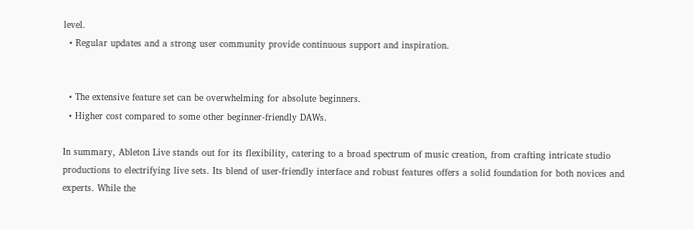level.
  • Regular updates and a strong user community provide continuous support and inspiration.


  • The extensive feature set can be overwhelming for absolute beginners.
  • Higher cost compared to some other beginner-friendly DAWs.

In summary, Ableton Live stands out for its flexibility, catering to a broad spectrum of music creation, from crafting intricate studio productions to electrifying live sets. Its blend of user-friendly interface and robust features offers a solid foundation for both novices and experts. While the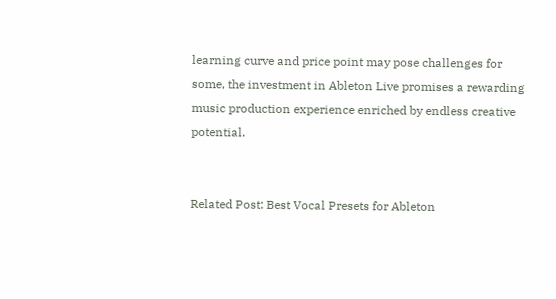learning curve and price point may pose challenges for some, the investment in Ableton Live promises a rewarding music production experience enriched by endless creative potential.


Related Post: Best Vocal Presets for Ableton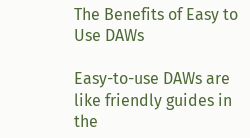The Benefits of Easy to Use DAWs

Easy-to-use DAWs are like friendly guides in the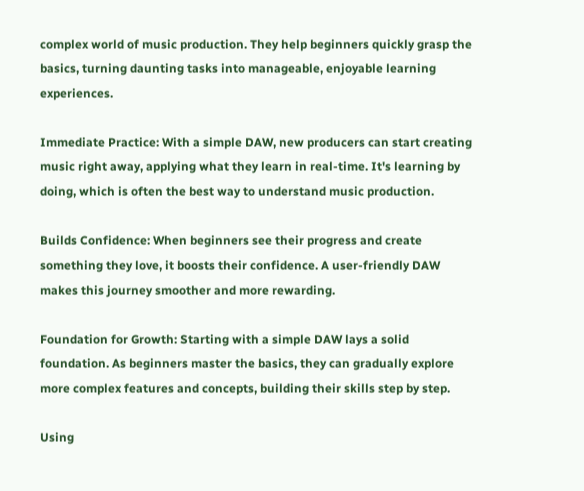complex world of music production. They help beginners quickly grasp the basics, turning daunting tasks into manageable, enjoyable learning experiences.

Immediate Practice: With a simple DAW, new producers can start creating music right away, applying what they learn in real-time. It's learning by doing, which is often the best way to understand music production.

Builds Confidence: When beginners see their progress and create something they love, it boosts their confidence. A user-friendly DAW makes this journey smoother and more rewarding.

Foundation for Growth: Starting with a simple DAW lays a solid foundation. As beginners master the basics, they can gradually explore more complex features and concepts, building their skills step by step.

Using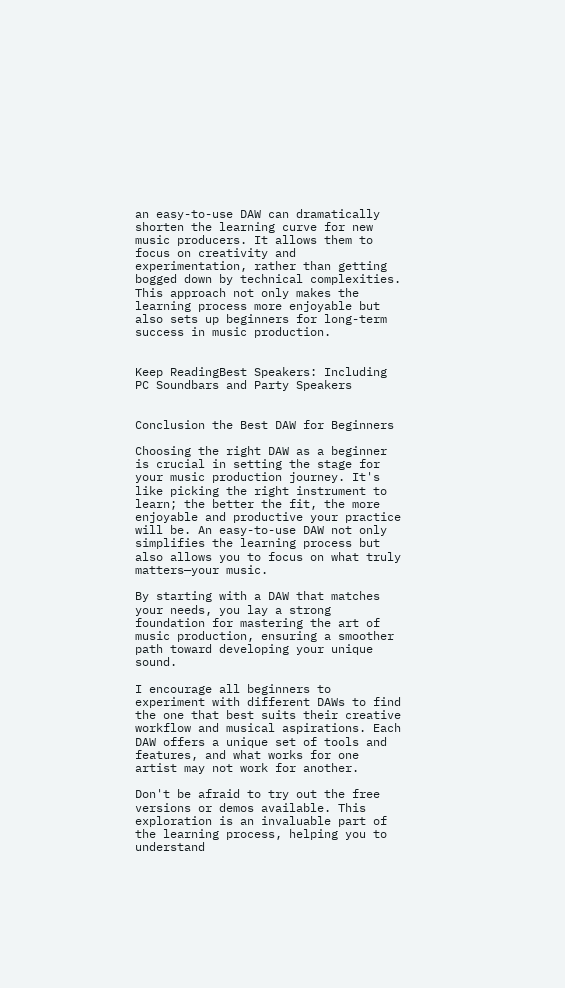an easy-to-use DAW can dramatically shorten the learning curve for new music producers. It allows them to focus on creativity and experimentation, rather than getting bogged down by technical complexities. This approach not only makes the learning process more enjoyable but also sets up beginners for long-term success in music production.


Keep ReadingBest Speakers: Including PC Soundbars and Party Speakers


Conclusion the Best DAW for Beginners

Choosing the right DAW as a beginner is crucial in setting the stage for your music production journey. It's like picking the right instrument to learn; the better the fit, the more enjoyable and productive your practice will be. An easy-to-use DAW not only simplifies the learning process but also allows you to focus on what truly matters—your music.

By starting with a DAW that matches your needs, you lay a strong foundation for mastering the art of music production, ensuring a smoother path toward developing your unique sound.

I encourage all beginners to experiment with different DAWs to find the one that best suits their creative workflow and musical aspirations. Each DAW offers a unique set of tools and features, and what works for one artist may not work for another.

Don't be afraid to try out the free versions or demos available. This exploration is an invaluable part of the learning process, helping you to understand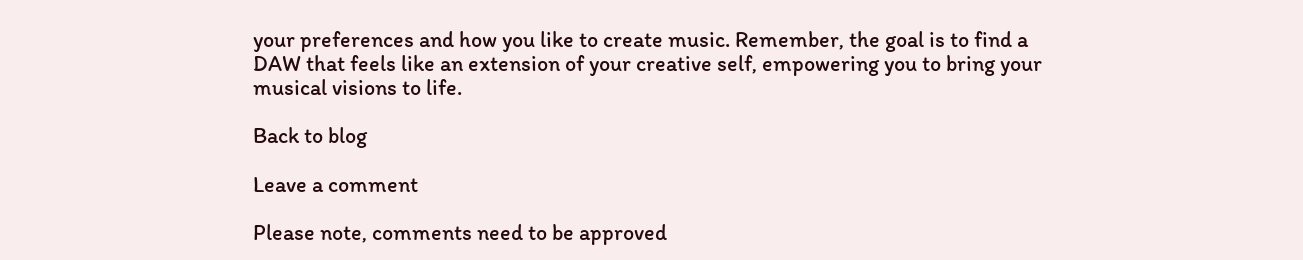your preferences and how you like to create music. Remember, the goal is to find a DAW that feels like an extension of your creative self, empowering you to bring your musical visions to life.

Back to blog

Leave a comment

Please note, comments need to be approved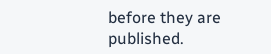before they are published.